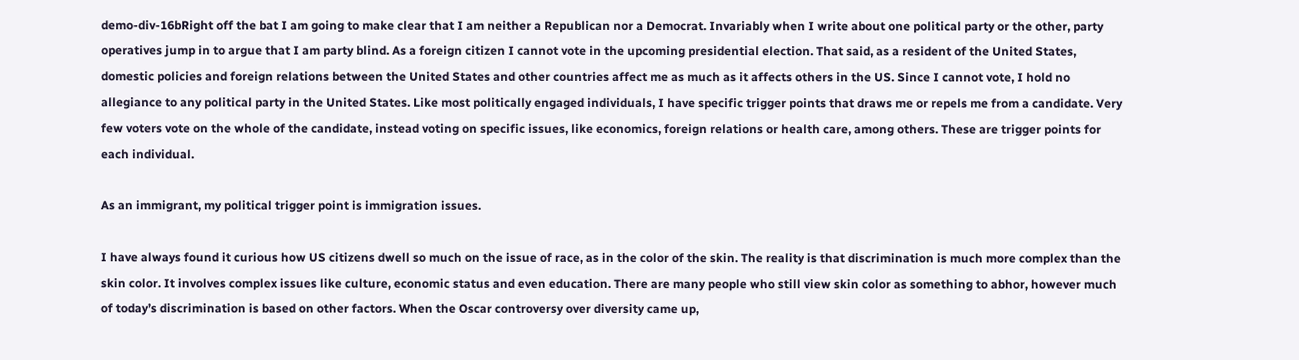demo-div-16bRight off the bat I am going to make clear that I am neither a Republican nor a Democrat. Invariably when I write about one political party or the other, party operatives jump in to argue that I am party blind. As a foreign citizen I cannot vote in the upcoming presidential election. That said, as a resident of the United States, domestic policies and foreign relations between the United States and other countries affect me as much as it affects others in the US. Since I cannot vote, I hold no allegiance to any political party in the United States. Like most politically engaged individuals, I have specific trigger points that draws me or repels me from a candidate. Very few voters vote on the whole of the candidate, instead voting on specific issues, like economics, foreign relations or health care, among others. These are trigger points for each individual.

As an immigrant, my political trigger point is immigration issues.

I have always found it curious how US citizens dwell so much on the issue of race, as in the color of the skin. The reality is that discrimination is much more complex than the skin color. It involves complex issues like culture, economic status and even education. There are many people who still view skin color as something to abhor, however much of today’s discrimination is based on other factors. When the Oscar controversy over diversity came up,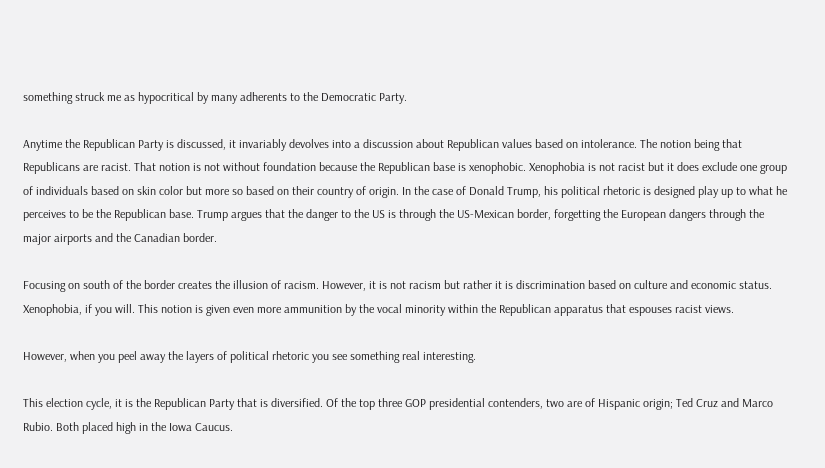something struck me as hypocritical by many adherents to the Democratic Party.

Anytime the Republican Party is discussed, it invariably devolves into a discussion about Republican values based on intolerance. The notion being that Republicans are racist. That notion is not without foundation because the Republican base is xenophobic. Xenophobia is not racist but it does exclude one group of individuals based on skin color but more so based on their country of origin. In the case of Donald Trump, his political rhetoric is designed play up to what he perceives to be the Republican base. Trump argues that the danger to the US is through the US-Mexican border, forgetting the European dangers through the major airports and the Canadian border.

Focusing on south of the border creates the illusion of racism. However, it is not racism but rather it is discrimination based on culture and economic status. Xenophobia, if you will. This notion is given even more ammunition by the vocal minority within the Republican apparatus that espouses racist views.

However, when you peel away the layers of political rhetoric you see something real interesting.

This election cycle, it is the Republican Party that is diversified. Of the top three GOP presidential contenders, two are of Hispanic origin; Ted Cruz and Marco Rubio. Both placed high in the Iowa Caucus.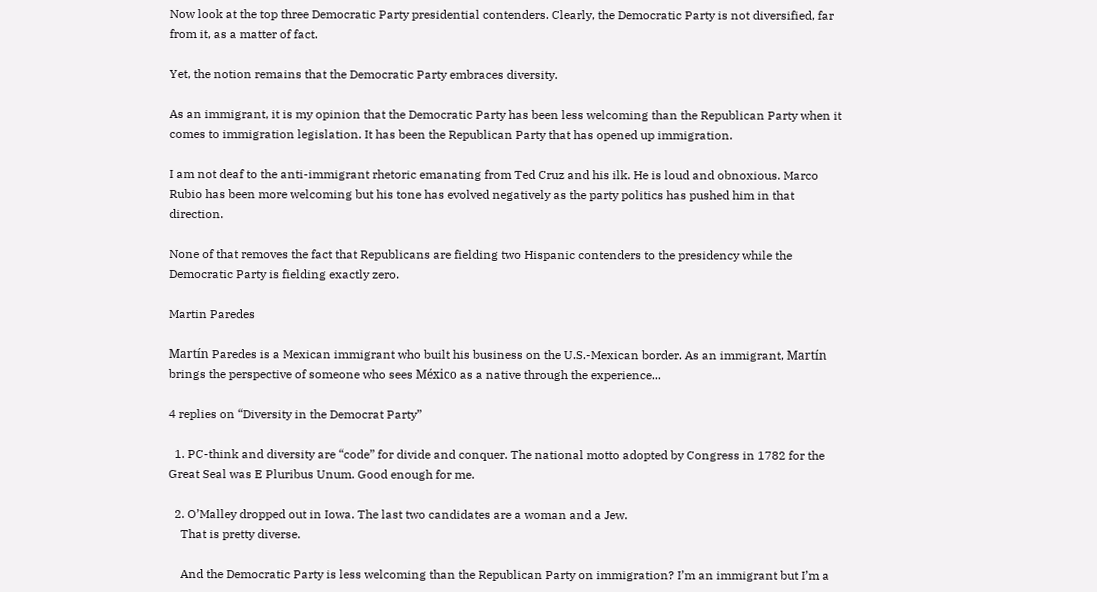Now look at the top three Democratic Party presidential contenders. Clearly, the Democratic Party is not diversified, far from it, as a matter of fact.

Yet, the notion remains that the Democratic Party embraces diversity.

As an immigrant, it is my opinion that the Democratic Party has been less welcoming than the Republican Party when it comes to immigration legislation. It has been the Republican Party that has opened up immigration.

I am not deaf to the anti-immigrant rhetoric emanating from Ted Cruz and his ilk. He is loud and obnoxious. Marco Rubio has been more welcoming but his tone has evolved negatively as the party politics has pushed him in that direction.

None of that removes the fact that Republicans are fielding two Hispanic contenders to the presidency while the Democratic Party is fielding exactly zero.

Martin Paredes

Martín Paredes is a Mexican immigrant who built his business on the U.S.-Mexican border. As an immigrant, Martín brings the perspective of someone who sees México as a native through the experience...

4 replies on “Diversity in the Democrat Party”

  1. PC-think and diversity are “code” for divide and conquer. The national motto adopted by Congress in 1782 for the Great Seal was E Pluribus Unum. Good enough for me.

  2. O’Malley dropped out in Iowa. The last two candidates are a woman and a Jew.
    That is pretty diverse.

    And the Democratic Party is less welcoming than the Republican Party on immigration? I’m an immigrant but I’m a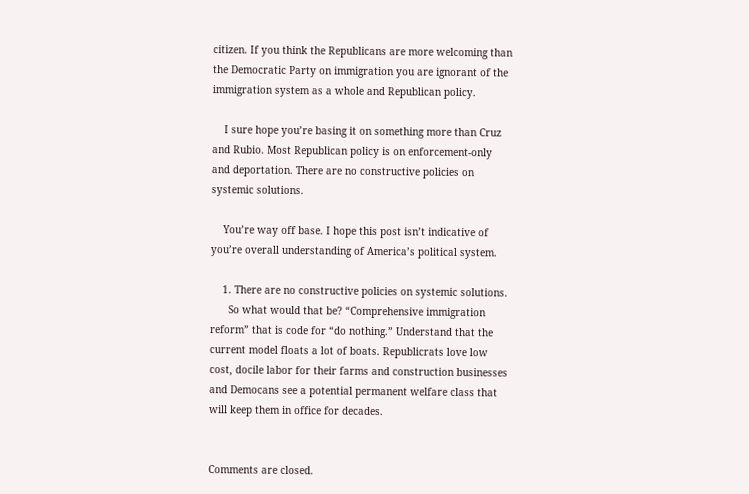citizen. If you think the Republicans are more welcoming than the Democratic Party on immigration you are ignorant of the immigration system as a whole and Republican policy.

    I sure hope you’re basing it on something more than Cruz and Rubio. Most Republican policy is on enforcement-only and deportation. There are no constructive policies on systemic solutions.

    You’re way off base. I hope this post isn’t indicative of you’re overall understanding of America’s political system.

    1. There are no constructive policies on systemic solutions.
      So what would that be? “Comprehensive immigration reform” that is code for “do nothing.” Understand that the current model floats a lot of boats. Republicrats love low cost, docile labor for their farms and construction businesses and Democans see a potential permanent welfare class that will keep them in office for decades.


Comments are closed.